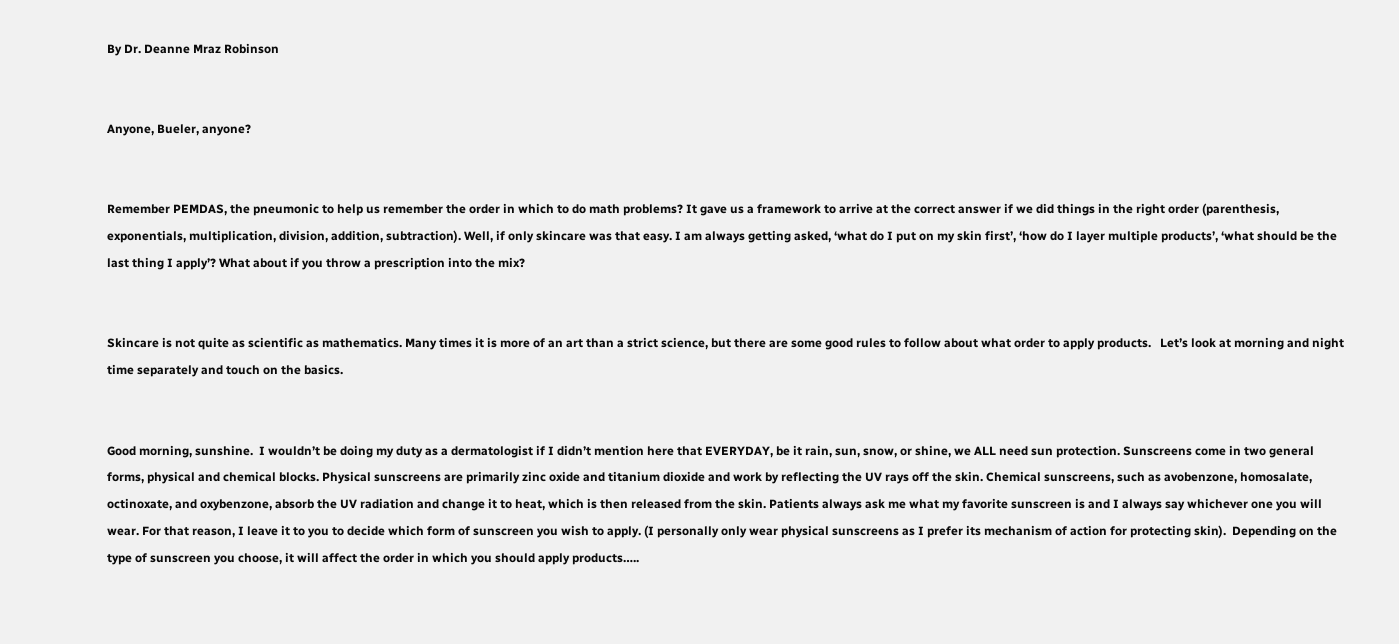By Dr. Deanne Mraz Robinson


Anyone, Bueler, anyone?


Remember PEMDAS, the pneumonic to help us remember the order in which to do math problems? It gave us a framework to arrive at the correct answer if we did things in the right order (parenthesis, exponentials, multiplication, division, addition, subtraction). Well, if only skincare was that easy. I am always getting asked, ‘what do I put on my skin first’, ‘how do I layer multiple products’, ‘what should be the last thing I apply’? What about if you throw a prescription into the mix?


Skincare is not quite as scientific as mathematics. Many times it is more of an art than a strict science, but there are some good rules to follow about what order to apply products.   Let’s look at morning and night time separately and touch on the basics.


Good morning, sunshine.  I wouldn’t be doing my duty as a dermatologist if I didn’t mention here that EVERYDAY, be it rain, sun, snow, or shine, we ALL need sun protection. Sunscreens come in two general forms, physical and chemical blocks. Physical sunscreens are primarily zinc oxide and titanium dioxide and work by reflecting the UV rays off the skin. Chemical sunscreens, such as avobenzone, homosalate, octinoxate, and oxybenzone, absorb the UV radiation and change it to heat, which is then released from the skin. Patients always ask me what my favorite sunscreen is and I always say whichever one you will wear. For that reason, I leave it to you to decide which form of sunscreen you wish to apply. (I personally only wear physical sunscreens as I prefer its mechanism of action for protecting skin).  Depending on the type of sunscreen you choose, it will affect the order in which you should apply products…..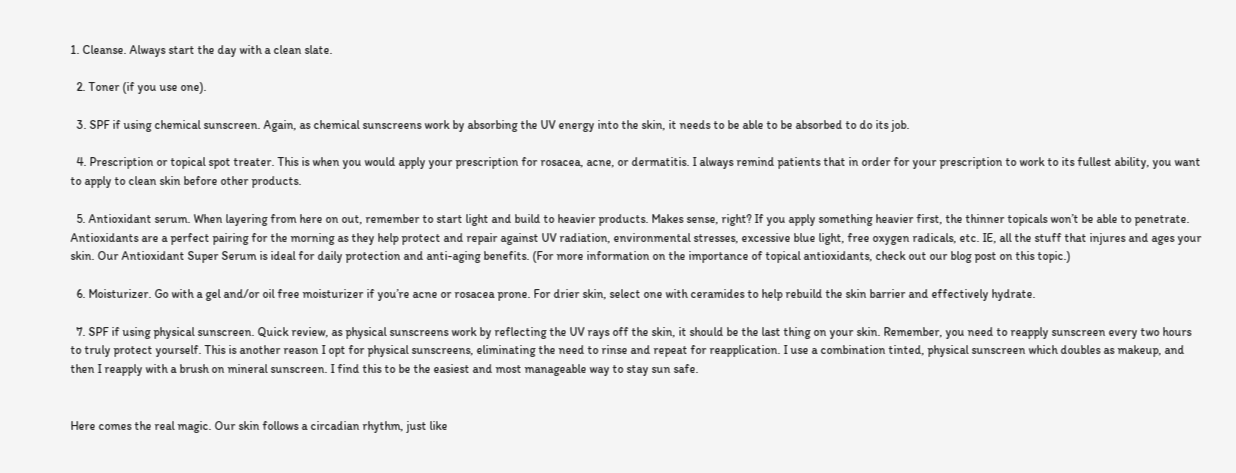1. Cleanse. Always start the day with a clean slate.

  2. Toner (if you use one).

  3. SPF if using chemical sunscreen. Again, as chemical sunscreens work by absorbing the UV energy into the skin, it needs to be able to be absorbed to do its job.

  4. Prescription or topical spot treater. This is when you would apply your prescription for rosacea, acne, or dermatitis. I always remind patients that in order for your prescription to work to its fullest ability, you want to apply to clean skin before other products.

  5. Antioxidant serum. When layering from here on out, remember to start light and build to heavier products. Makes sense, right? If you apply something heavier first, the thinner topicals won’t be able to penetrate. Antioxidants are a perfect pairing for the morning as they help protect and repair against UV radiation, environmental stresses, excessive blue light, free oxygen radicals, etc. IE, all the stuff that injures and ages your skin. Our Antioxidant Super Serum is ideal for daily protection and anti-aging benefits. (For more information on the importance of topical antioxidants, check out our blog post on this topic.)

  6. Moisturizer. Go with a gel and/or oil free moisturizer if you’re acne or rosacea prone. For drier skin, select one with ceramides to help rebuild the skin barrier and effectively hydrate.

  7. SPF if using physical sunscreen. Quick review, as physical sunscreens work by reflecting the UV rays off the skin, it should be the last thing on your skin. Remember, you need to reapply sunscreen every two hours to truly protect yourself. This is another reason I opt for physical sunscreens, eliminating the need to rinse and repeat for reapplication. I use a combination tinted, physical sunscreen which doubles as makeup, and then I reapply with a brush on mineral sunscreen. I find this to be the easiest and most manageable way to stay sun safe.


Here comes the real magic. Our skin follows a circadian rhythm, just like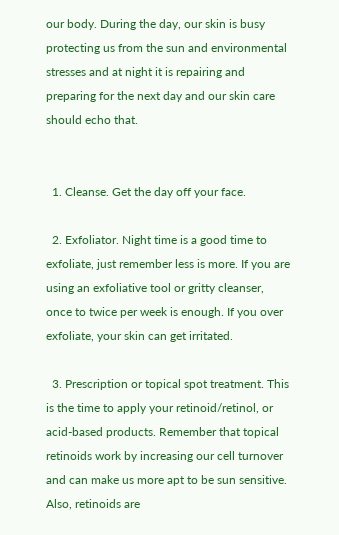our body. During the day, our skin is busy protecting us from the sun and environmental stresses and at night it is repairing and preparing for the next day and our skin care should echo that.


  1. Cleanse. Get the day off your face.

  2. Exfoliator. Night time is a good time to exfoliate, just remember less is more. If you are using an exfoliative tool or gritty cleanser, once to twice per week is enough. If you over exfoliate, your skin can get irritated.

  3. Prescription or topical spot treatment. This is the time to apply your retinoid/retinol, or acid-based products. Remember that topical retinoids work by increasing our cell turnover and can make us more apt to be sun sensitive. Also, retinoids are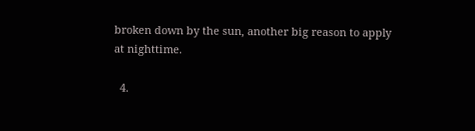broken down by the sun, another big reason to apply at nighttime.

  4.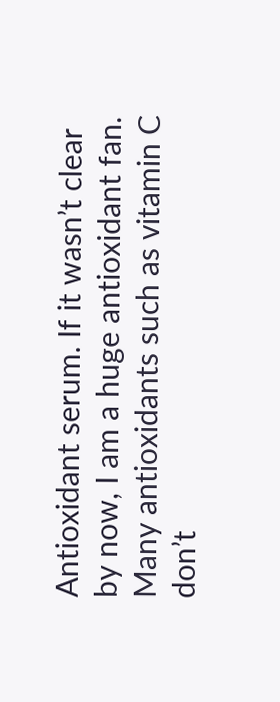Antioxidant serum. If it wasn’t clear by now, I am a huge antioxidant fan. Many antioxidants such as vitamin C don’t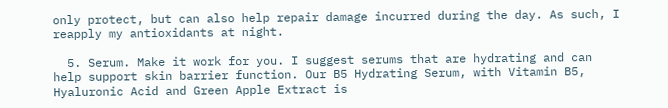only protect, but can also help repair damage incurred during the day. As such, I reapply my antioxidants at night.

  5. Serum. Make it work for you. I suggest serums that are hydrating and can help support skin barrier function. Our B5 Hydrating Serum, with Vitamin B5, Hyaluronic Acid and Green Apple Extract is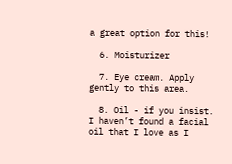a great option for this!

  6. Moisturizer

  7. Eye cream. Apply gently to this area.

  8. Oil - if you insist. I haven’t found a facial oil that I love as I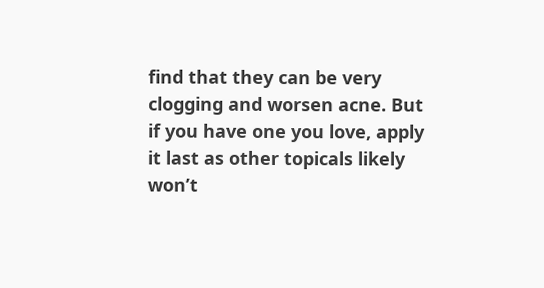find that they can be very clogging and worsen acne. But if you have one you love, apply it last as other topicals likely won’t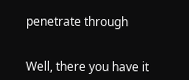penetrate through


Well, there you have it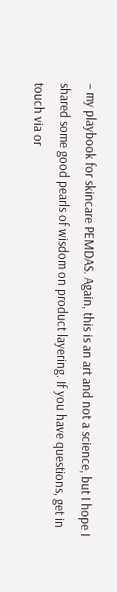– my playbook for skincare PEMDAS. Again, this is an art and not a science, but I hope I shared some good pearls of wisdom on product layering. If you have questions, get in touch via or